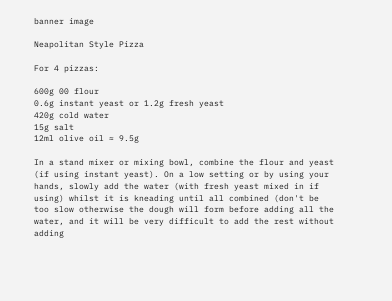banner image

Neapolitan Style Pizza

For 4 pizzas:

600g 00 flour
0.6g instant yeast or 1.2g fresh yeast
420g cold water
15g salt
12ml olive oil ≈ 9.5g

In a stand mixer or mixing bowl, combine the flour and yeast (if using instant yeast). On a low setting or by using your hands, slowly add the water (with fresh yeast mixed in if using) whilst it is kneading until all combined (don't be too slow otherwise the dough will form before adding all the water, and it will be very difficult to add the rest without adding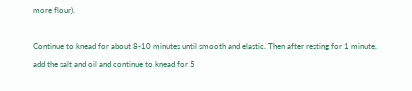more flour).

Continue to knead for about 8-10 minutes until smooth and elastic. Then after resting for 1 minute, add the salt and oil and continue to knead for 5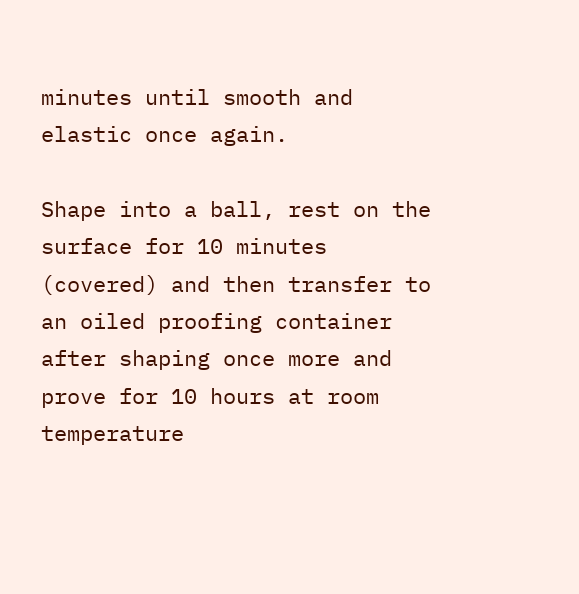minutes until smooth and elastic once again.

Shape into a ball, rest on the surface for 10 minutes (covered) and then transfer to an oiled proofing container after shaping once more and prove for 10 hours at room temperature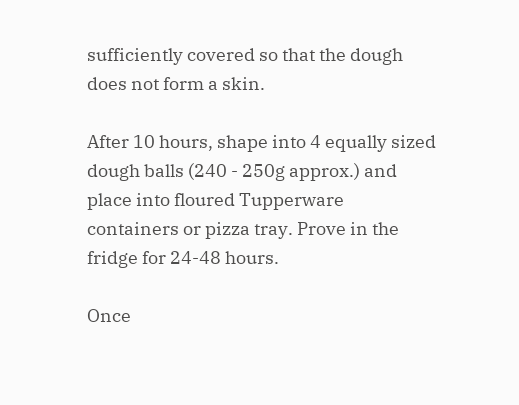sufficiently covered so that the dough does not form a skin.

After 10 hours, shape into 4 equally sized dough balls (240 - 250g approx.) and place into floured Tupperware containers or pizza tray. Prove in the fridge for 24-48 hours.

Once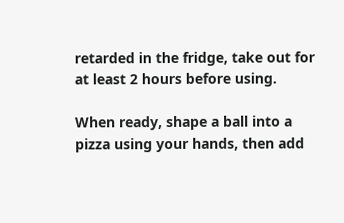retarded in the fridge, take out for at least 2 hours before using.

When ready, shape a ball into a pizza using your hands, then add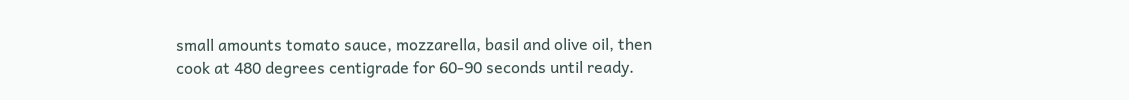small amounts tomato sauce, mozzarella, basil and olive oil, then cook at 480 degrees centigrade for 60-90 seconds until ready.